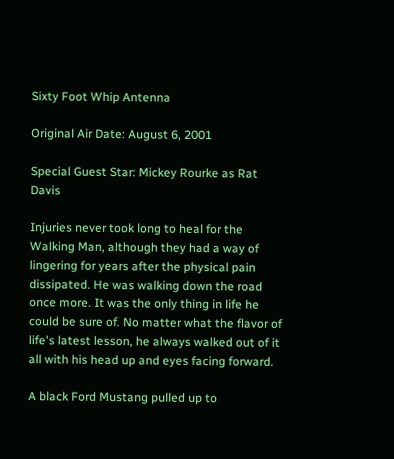Sixty Foot Whip Antenna

Original Air Date: August 6, 2001

Special Guest Star: Mickey Rourke as Rat Davis

Injuries never took long to heal for the Walking Man, although they had a way of lingering for years after the physical pain dissipated. He was walking down the road once more. It was the only thing in life he could be sure of. No matter what the flavor of life's latest lesson, he always walked out of it all with his head up and eyes facing forward.

A black Ford Mustang pulled up to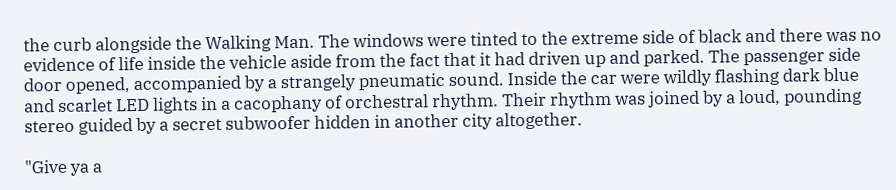the curb alongside the Walking Man. The windows were tinted to the extreme side of black and there was no evidence of life inside the vehicle aside from the fact that it had driven up and parked. The passenger side door opened, accompanied by a strangely pneumatic sound. Inside the car were wildly flashing dark blue and scarlet LED lights in a cacophany of orchestral rhythm. Their rhythm was joined by a loud, pounding stereo guided by a secret subwoofer hidden in another city altogether.

"Give ya a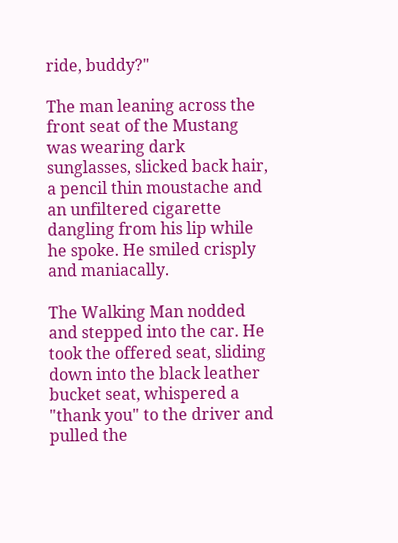ride, buddy?"

The man leaning across the front seat of the Mustang was wearing dark sunglasses, slicked back hair, a pencil thin moustache and an unfiltered cigarette dangling from his lip while he spoke. He smiled crisply and maniacally.

The Walking Man nodded and stepped into the car. He took the offered seat, sliding down into the black leather bucket seat, whispered a "thank you" to the driver and pulled the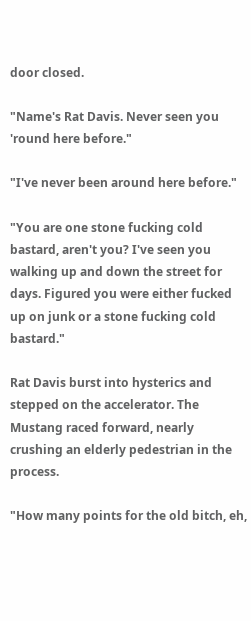door closed.

"Name's Rat Davis. Never seen you 'round here before."

"I've never been around here before."

"You are one stone fucking cold bastard, aren't you? I've seen you walking up and down the street for days. Figured you were either fucked up on junk or a stone fucking cold bastard."

Rat Davis burst into hysterics and stepped on the accelerator. The Mustang raced forward, nearly crushing an elderly pedestrian in the process.

"How many points for the old bitch, eh,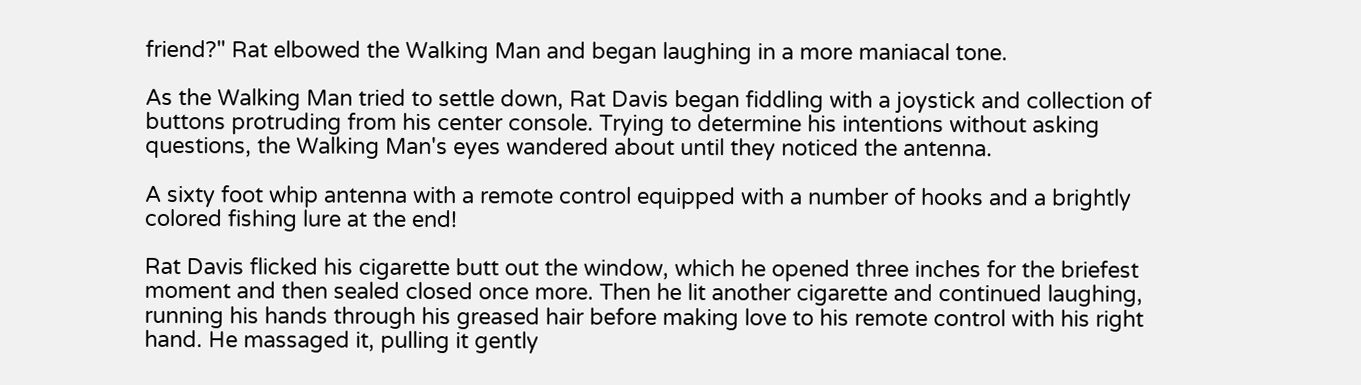friend?" Rat elbowed the Walking Man and began laughing in a more maniacal tone.

As the Walking Man tried to settle down, Rat Davis began fiddling with a joystick and collection of buttons protruding from his center console. Trying to determine his intentions without asking questions, the Walking Man's eyes wandered about until they noticed the antenna.

A sixty foot whip antenna with a remote control equipped with a number of hooks and a brightly colored fishing lure at the end!

Rat Davis flicked his cigarette butt out the window, which he opened three inches for the briefest moment and then sealed closed once more. Then he lit another cigarette and continued laughing, running his hands through his greased hair before making love to his remote control with his right hand. He massaged it, pulling it gently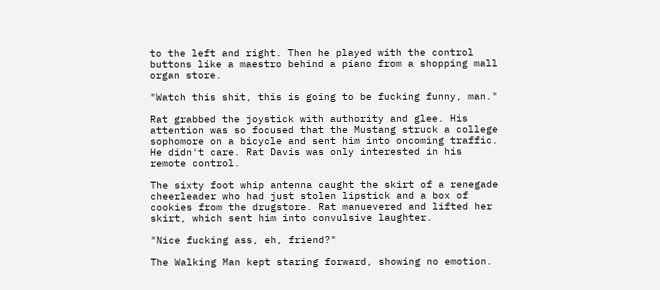to the left and right. Then he played with the control buttons like a maestro behind a piano from a shopping mall organ store.

"Watch this shit, this is going to be fucking funny, man."

Rat grabbed the joystick with authority and glee. His attention was so focused that the Mustang struck a college sophomore on a bicycle and sent him into oncoming traffic. He didn't care. Rat Davis was only interested in his remote control.

The sixty foot whip antenna caught the skirt of a renegade cheerleader who had just stolen lipstick and a box of cookies from the drugstore. Rat manuevered and lifted her skirt, which sent him into convulsive laughter.

"Nice fucking ass, eh, friend?"

The Walking Man kept staring forward, showing no emotion.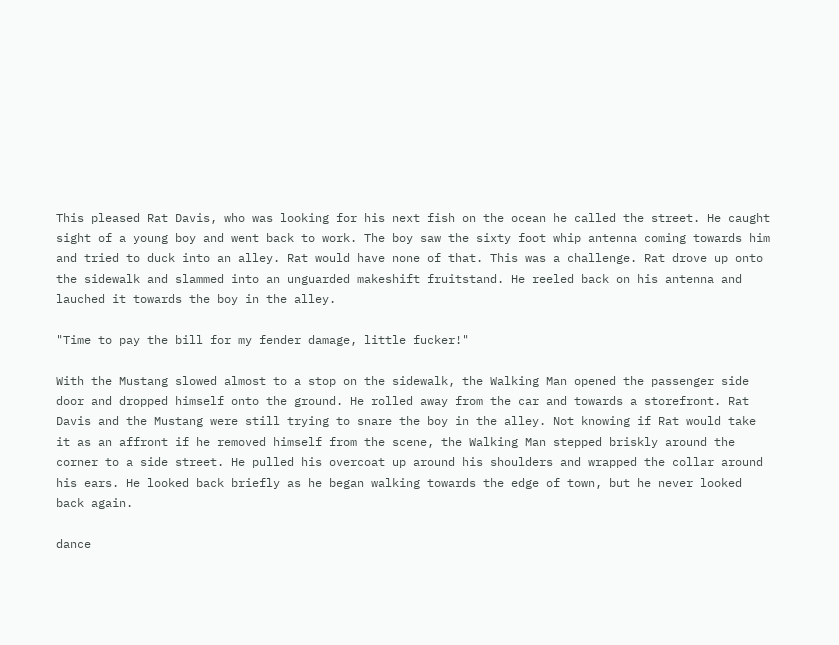This pleased Rat Davis, who was looking for his next fish on the ocean he called the street. He caught sight of a young boy and went back to work. The boy saw the sixty foot whip antenna coming towards him and tried to duck into an alley. Rat would have none of that. This was a challenge. Rat drove up onto the sidewalk and slammed into an unguarded makeshift fruitstand. He reeled back on his antenna and lauched it towards the boy in the alley.

"Time to pay the bill for my fender damage, little fucker!"

With the Mustang slowed almost to a stop on the sidewalk, the Walking Man opened the passenger side door and dropped himself onto the ground. He rolled away from the car and towards a storefront. Rat Davis and the Mustang were still trying to snare the boy in the alley. Not knowing if Rat would take it as an affront if he removed himself from the scene, the Walking Man stepped briskly around the corner to a side street. He pulled his overcoat up around his shoulders and wrapped the collar around his ears. He looked back briefly as he began walking towards the edge of town, but he never looked back again.

dance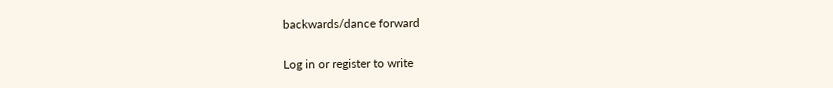backwards/dance forward

Log in or register to write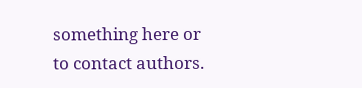something here or to contact authors.